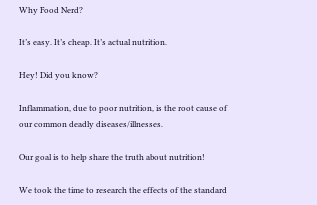Why Food Nerd?

It’s easy. It’s cheap. It’s actual nutrition.

Hey! Did you know?

Inflammation, due to poor nutrition, is the root cause of our common deadly diseases/illnesses.

Our goal is to help share the truth about nutrition!

We took the time to research the effects of the standard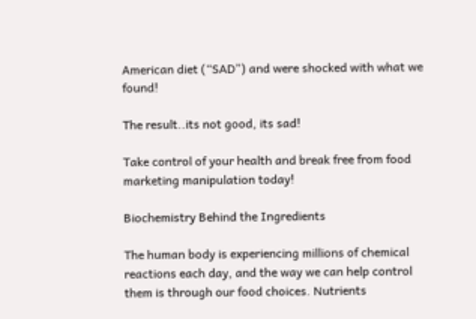American diet (“SAD”) and were shocked with what we found!

The result..its not good, its sad!

Take control of your health and break free from food marketing manipulation today!

Biochemistry Behind the Ingredients

The human body is experiencing millions of chemical reactions each day, and the way we can help control them is through our food choices. Nutrients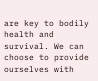are key to bodily health and survival. We can choose to provide ourselves with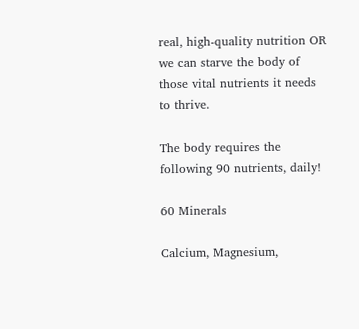real, high-quality nutrition OR we can starve the body of those vital nutrients it needs to thrive.

The body requires the following 90 nutrients, daily!

60 Minerals

Calcium, Magnesium,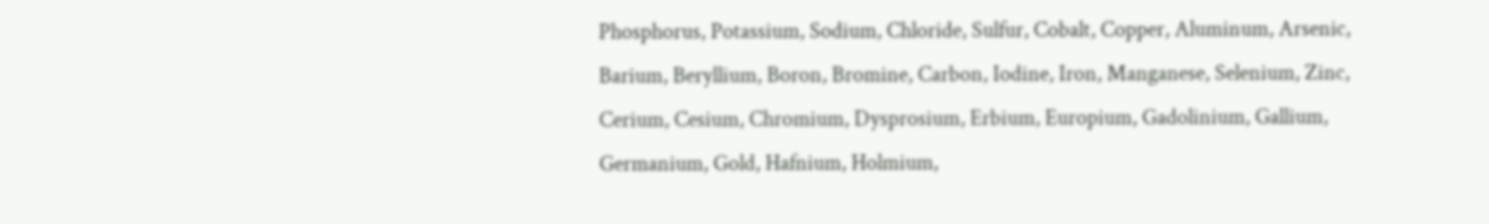Phosphorus, Potassium, Sodium, Chloride, Sulfur, Cobalt, Copper, Aluminum, Arsenic, Barium, Beryllium, Boron, Bromine, Carbon, Iodine, Iron, Manganese, Selenium, Zinc, Cerium, Cesium, Chromium, Dysprosium, Erbium, Europium, Gadolinium, Gallium, Germanium, Gold, Hafnium, Holmium,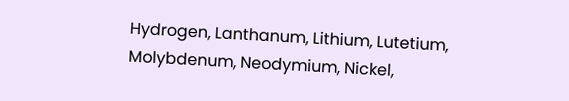Hydrogen, Lanthanum, Lithium, Lutetium, Molybdenum, Neodymium, Nickel,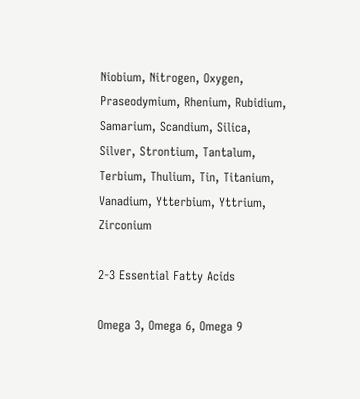Niobium, Nitrogen, Oxygen, Praseodymium, Rhenium, Rubidium, Samarium, Scandium, Silica, Silver, Strontium, Tantalum, Terbium, Thulium, Tin, Titanium, Vanadium, Ytterbium, Yttrium, Zirconium

2-3 Essential Fatty Acids

Omega 3, Omega 6, Omega 9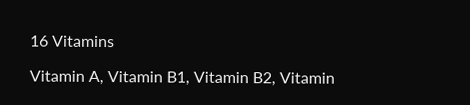16 Vitamins

Vitamin A, Vitamin B1, Vitamin B2, Vitamin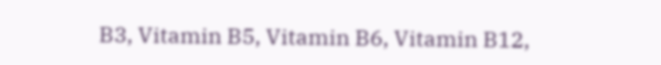B3, Vitamin B5, Vitamin B6, Vitamin B12,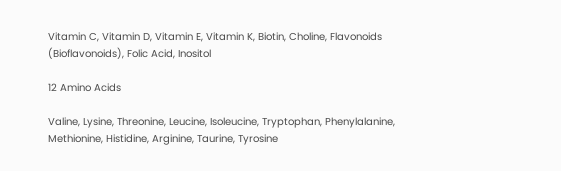Vitamin C, Vitamin D, Vitamin E, Vitamin K, Biotin, Choline, Flavonoids (Bioflavonoids), Folic Acid, Inositol

12 Amino Acids

Valine, Lysine, Threonine, Leucine, Isoleucine, Tryptophan, Phenylalanine, Methionine, Histidine, Arginine, Taurine, Tyrosine